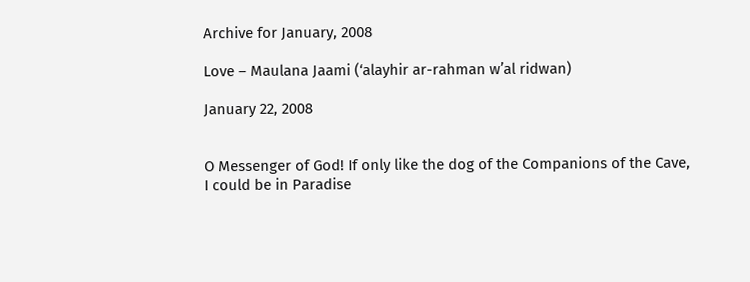Archive for January, 2008

Love – Maulana Jaami (‘alayhir ar-rahman w’al ridwan)

January 22, 2008


O Messenger of God! If only like the dog of the Companions of the Cave,
I could be in Paradise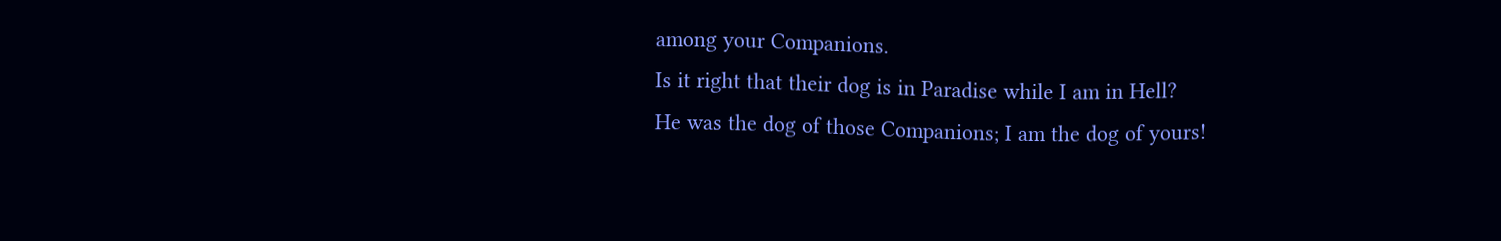among your Companions.
Is it right that their dog is in Paradise while I am in Hell?
He was the dog of those Companions; I am the dog of yours!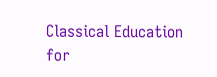Classical Education for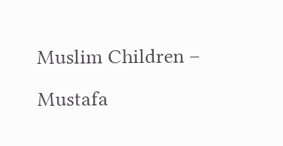Muslim Children – Mustafa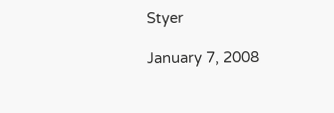Styer

January 7, 2008